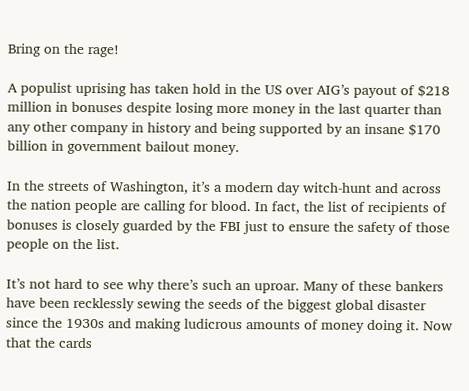Bring on the rage!

A populist uprising has taken hold in the US over AIG’s payout of $218 million in bonuses despite losing more money in the last quarter than any other company in history and being supported by an insane $170 billion in government bailout money.

In the streets of Washington, it’s a modern day witch-hunt and across the nation people are calling for blood. In fact, the list of recipients of bonuses is closely guarded by the FBI just to ensure the safety of those people on the list.

It’s not hard to see why there’s such an uproar. Many of these bankers have been recklessly sewing the seeds of the biggest global disaster since the 1930s and making ludicrous amounts of money doing it. Now that the cards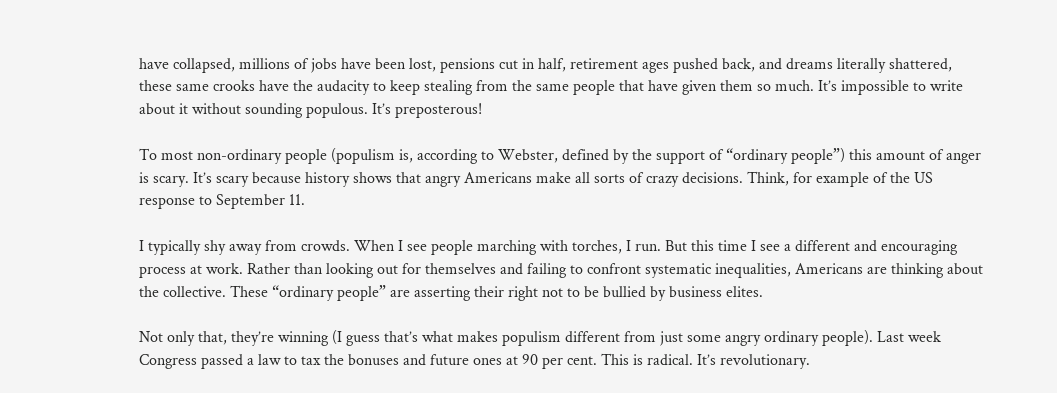have collapsed, millions of jobs have been lost, pensions cut in half, retirement ages pushed back, and dreams literally shattered, these same crooks have the audacity to keep stealing from the same people that have given them so much. It’s impossible to write about it without sounding populous. It’s preposterous!

To most non-ordinary people (populism is, according to Webster, defined by the support of “ordinary people”) this amount of anger is scary. It’s scary because history shows that angry Americans make all sorts of crazy decisions. Think, for example of the US response to September 11.

I typically shy away from crowds. When I see people marching with torches, I run. But this time I see a different and encouraging process at work. Rather than looking out for themselves and failing to confront systematic inequalities, Americans are thinking about the collective. These “ordinary people” are asserting their right not to be bullied by business elites.

Not only that, they’re winning (I guess that’s what makes populism different from just some angry ordinary people). Last week Congress passed a law to tax the bonuses and future ones at 90 per cent. This is radical. It’s revolutionary.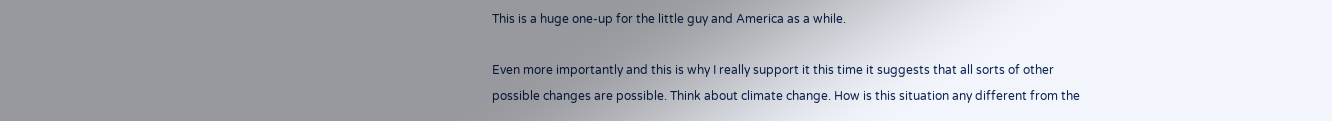This is a huge one-up for the little guy and America as a while.

Even more importantly and this is why I really support it this time it suggests that all sorts of other possible changes are possible. Think about climate change. How is this situation any different from the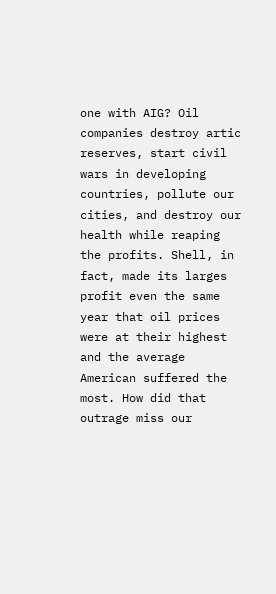one with AIG? Oil companies destroy artic reserves, start civil wars in developing countries, pollute our cities, and destroy our health while reaping the profits. Shell, in fact, made its larges profit even the same year that oil prices were at their highest and the average American suffered the most. How did that outrage miss our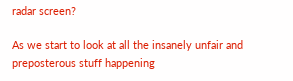radar screen?

As we start to look at all the insanely unfair and preposterous stuff happening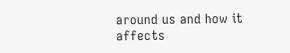around us and how it affects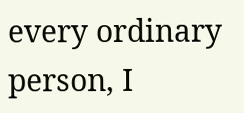every ordinary person, I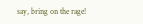say, bring on the rage!